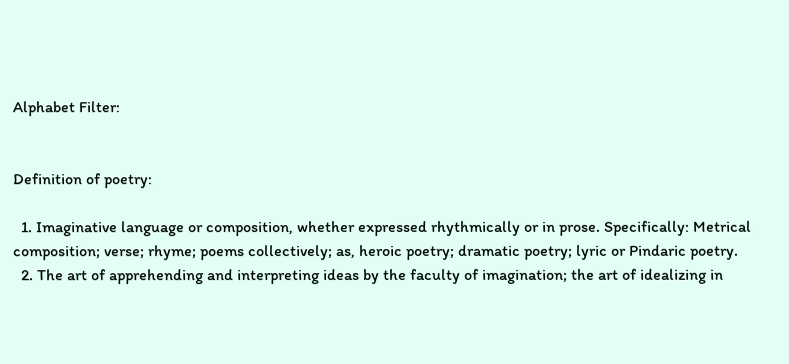Alphabet Filter:


Definition of poetry:

  1. Imaginative language or composition, whether expressed rhythmically or in prose. Specifically: Metrical composition; verse; rhyme; poems collectively; as, heroic poetry; dramatic poetry; lyric or Pindaric poetry.
  2. The art of apprehending and interpreting ideas by the faculty of imagination; the art of idealizing in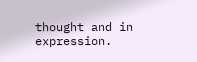thought and in expression.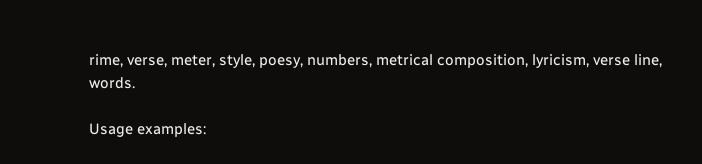rime, verse, meter, style, poesy, numbers, metrical composition, lyricism, verse line, words.

Usage examples: